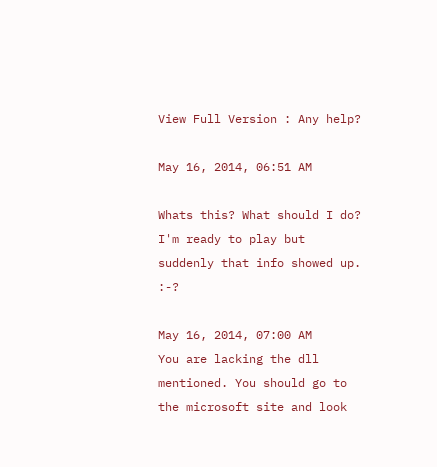View Full Version : Any help?

May 16, 2014, 06:51 AM

Whats this? What should I do? I'm ready to play but suddenly that info showed up. :-?

May 16, 2014, 07:00 AM
You are lacking the dll mentioned. You should go to the microsoft site and look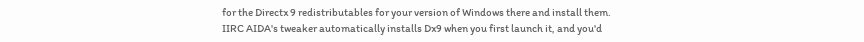for the Directx 9 redistributables for your version of Windows there and install them.
IIRC AIDA's tweaker automatically installs Dx9 when you first launch it, and you'd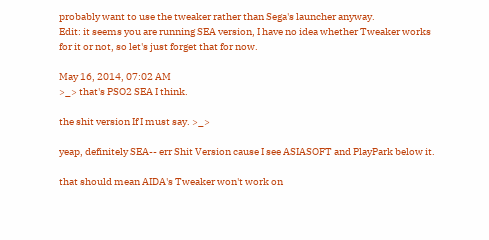probably want to use the tweaker rather than Sega's launcher anyway.
Edit: it seems you are running SEA version, I have no idea whether Tweaker works for it or not, so let's just forget that for now.

May 16, 2014, 07:02 AM
>_> that's PSO2 SEA I think.

the shit version If I must say. >_>

yeap, definitely SEA-- err Shit Version cause I see ASIASOFT and PlayPark below it.

that should mean AIDA's Tweaker won't work on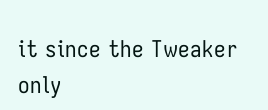it since the Tweaker only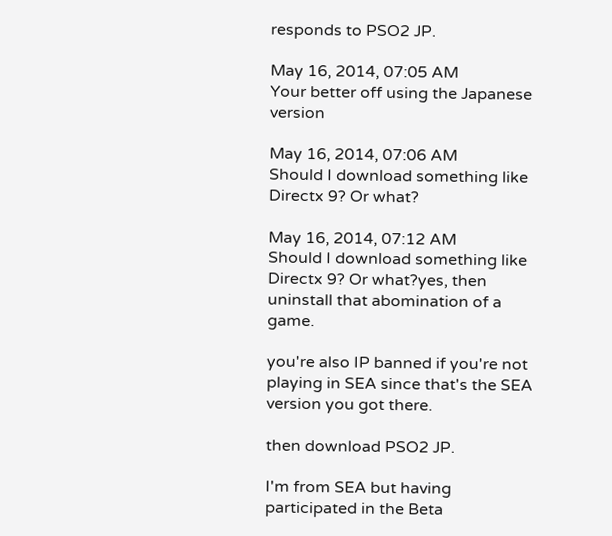responds to PSO2 JP.

May 16, 2014, 07:05 AM
Your better off using the Japanese version

May 16, 2014, 07:06 AM
Should I download something like Directx 9? Or what?

May 16, 2014, 07:12 AM
Should I download something like Directx 9? Or what?yes, then uninstall that abomination of a game.

you're also IP banned if you're not playing in SEA since that's the SEA version you got there.

then download PSO2 JP.

I'm from SEA but having participated in the Beta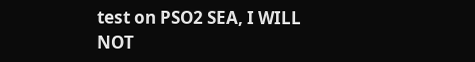test on PSO2 SEA, I WILL NOT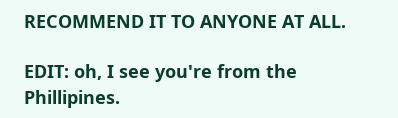RECOMMEND IT TO ANYONE AT ALL.

EDIT: oh, I see you're from the Phillipines.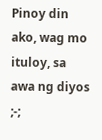Pinoy din ako, wag mo ituloy, sa awa ng diyos ;-;